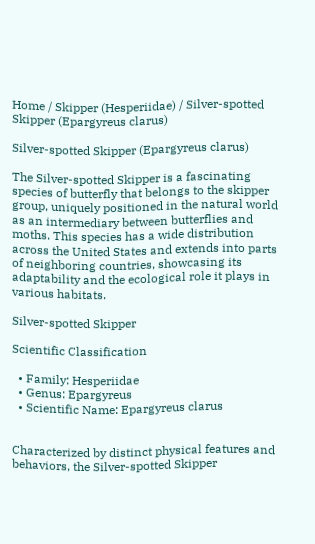Home / Skipper (Hesperiidae) / Silver-spotted Skipper (Epargyreus clarus)

Silver-spotted Skipper (Epargyreus clarus)

The Silver-spotted Skipper is a fascinating species of butterfly that belongs to the skipper group, uniquely positioned in the natural world as an intermediary between butterflies and moths. This species has a wide distribution across the United States and extends into parts of neighboring countries, showcasing its adaptability and the ecological role it plays in various habitats.

Silver-spotted Skipper

Scientific Classification

  • Family: Hesperiidae
  • Genus: Epargyreus
  • Scientific Name: Epargyreus clarus


Characterized by distinct physical features and behaviors, the Silver-spotted Skipper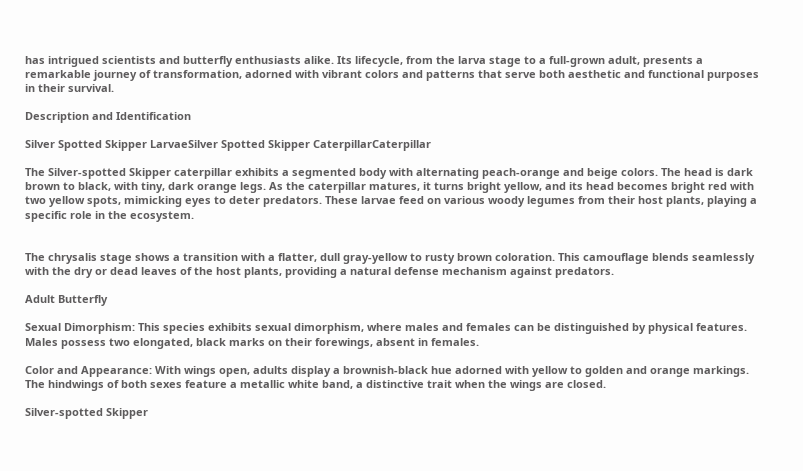has intrigued scientists and butterfly enthusiasts alike. Its lifecycle, from the larva stage to a full-grown adult, presents a remarkable journey of transformation, adorned with vibrant colors and patterns that serve both aesthetic and functional purposes in their survival.

Description and Identification

Silver Spotted Skipper LarvaeSilver Spotted Skipper CaterpillarCaterpillar

The Silver-spotted Skipper caterpillar exhibits a segmented body with alternating peach-orange and beige colors. The head is dark brown to black, with tiny, dark orange legs. As the caterpillar matures, it turns bright yellow, and its head becomes bright red with two yellow spots, mimicking eyes to deter predators. These larvae feed on various woody legumes from their host plants, playing a specific role in the ecosystem.


The chrysalis stage shows a transition with a flatter, dull gray-yellow to rusty brown coloration. This camouflage blends seamlessly with the dry or dead leaves of the host plants, providing a natural defense mechanism against predators.

Adult Butterfly

Sexual Dimorphism: This species exhibits sexual dimorphism, where males and females can be distinguished by physical features. Males possess two elongated, black marks on their forewings, absent in females.

Color and Appearance: With wings open, adults display a brownish-black hue adorned with yellow to golden and orange markings. The hindwings of both sexes feature a metallic white band, a distinctive trait when the wings are closed.

Silver-spotted Skipper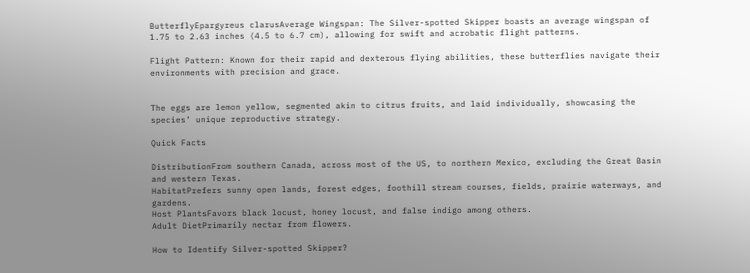ButterflyEpargyreus clarusAverage Wingspan: The Silver-spotted Skipper boasts an average wingspan of 1.75 to 2.63 inches (4.5 to 6.7 cm), allowing for swift and acrobatic flight patterns.

Flight Pattern: Known for their rapid and dexterous flying abilities, these butterflies navigate their environments with precision and grace.


The eggs are lemon yellow, segmented akin to citrus fruits, and laid individually, showcasing the species’ unique reproductive strategy.

Quick Facts

DistributionFrom southern Canada, across most of the US, to northern Mexico, excluding the Great Basin and western Texas.
HabitatPrefers sunny open lands, forest edges, foothill stream courses, fields, prairie waterways, and gardens.
Host PlantsFavors black locust, honey locust, and false indigo among others.
Adult DietPrimarily nectar from flowers.

How to Identify Silver-spotted Skipper?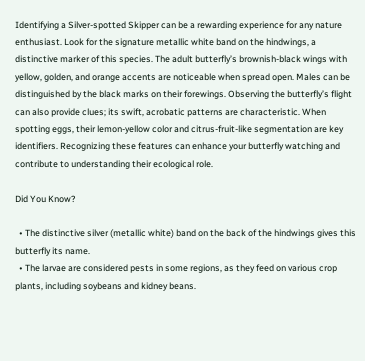Identifying a Silver-spotted Skipper can be a rewarding experience for any nature enthusiast. Look for the signature metallic white band on the hindwings, a distinctive marker of this species. The adult butterfly’s brownish-black wings with yellow, golden, and orange accents are noticeable when spread open. Males can be distinguished by the black marks on their forewings. Observing the butterfly’s flight can also provide clues; its swift, acrobatic patterns are characteristic. When spotting eggs, their lemon-yellow color and citrus-fruit-like segmentation are key identifiers. Recognizing these features can enhance your butterfly watching and contribute to understanding their ecological role.

Did You Know?

  • The distinctive silver (metallic white) band on the back of the hindwings gives this butterfly its name.
  • The larvae are considered pests in some regions, as they feed on various crop plants, including soybeans and kidney beans.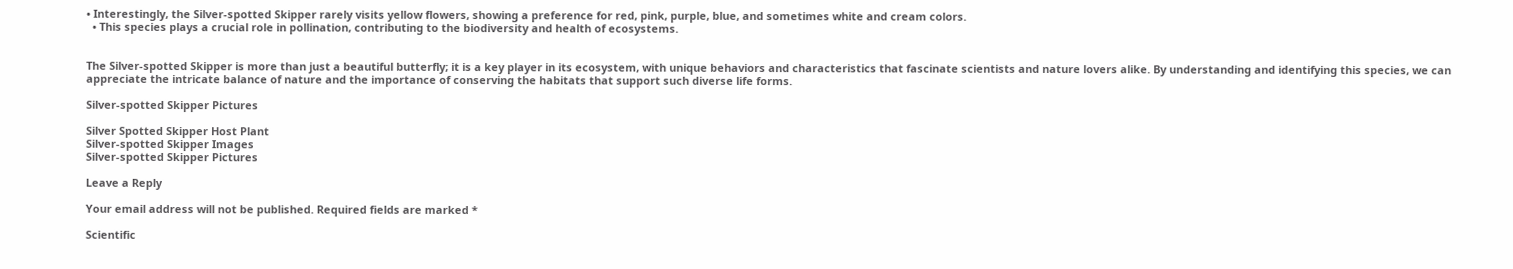• Interestingly, the Silver-spotted Skipper rarely visits yellow flowers, showing a preference for red, pink, purple, blue, and sometimes white and cream colors.
  • This species plays a crucial role in pollination, contributing to the biodiversity and health of ecosystems.


The Silver-spotted Skipper is more than just a beautiful butterfly; it is a key player in its ecosystem, with unique behaviors and characteristics that fascinate scientists and nature lovers alike. By understanding and identifying this species, we can appreciate the intricate balance of nature and the importance of conserving the habitats that support such diverse life forms.

Silver-spotted Skipper Pictures

Silver Spotted Skipper Host Plant
Silver-spotted Skipper Images
Silver-spotted Skipper Pictures

Leave a Reply

Your email address will not be published. Required fields are marked *

Scientific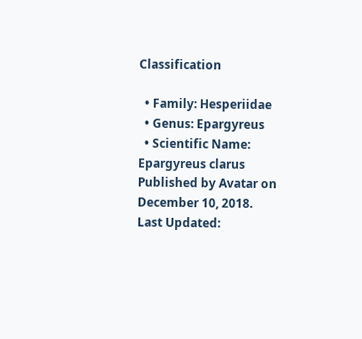Classification

  • Family: Hesperiidae
  • Genus: Epargyreus
  • Scientific Name: Epargyreus clarus
Published by Avatar on December 10, 2018.
Last Updated: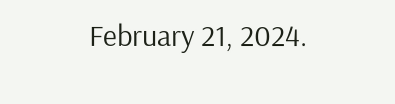February 21, 2024.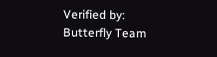Verified by: Butterfly Team